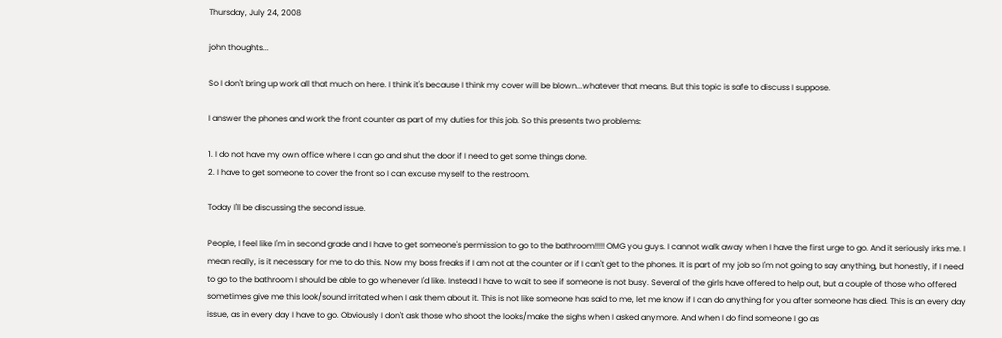Thursday, July 24, 2008

john thoughts...

So I don't bring up work all that much on here. I think it's because I think my cover will be blown...whatever that means. But this topic is safe to discuss I suppose.

I answer the phones and work the front counter as part of my duties for this job. So this presents two problems:

1. I do not have my own office where I can go and shut the door if I need to get some things done.
2. I have to get someone to cover the front so I can excuse myself to the restroom.

Today I'll be discussing the second issue.

People, I feel like I'm in second grade and I have to get someone's permission to go to the bathroom!!!!! OMG you guys. I cannot walk away when I have the first urge to go. And it seriously irks me. I mean really, is it necessary for me to do this. Now my boss freaks if I am not at the counter or if I can't get to the phones. It is part of my job so I'm not going to say anything, but honestly, if I need to go to the bathroom I should be able to go whenever I'd like. Instead I have to wait to see if someone is not busy. Several of the girls have offered to help out, but a couple of those who offered sometimes give me this look/sound irritated when I ask them about it. This is not like someone has said to me, let me know if I can do anything for you after someone has died. This is an every day issue, as in every day I have to go. Obviously I don't ask those who shoot the looks/make the sighs when I asked anymore. And when I do find someone I go as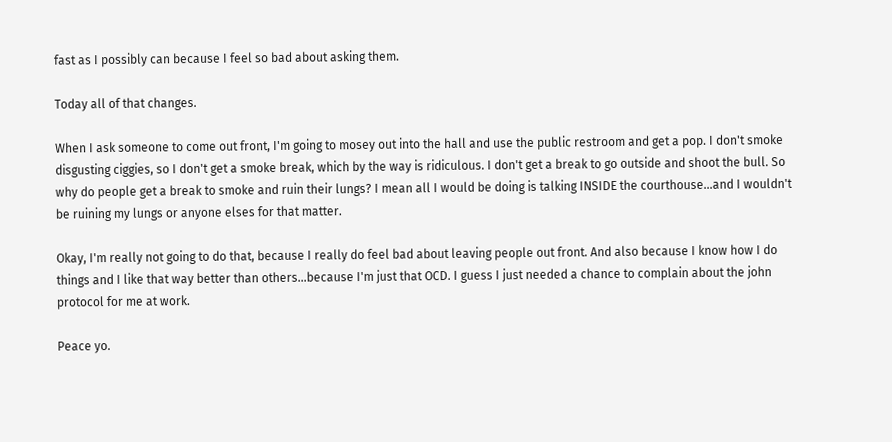fast as I possibly can because I feel so bad about asking them.

Today all of that changes.

When I ask someone to come out front, I'm going to mosey out into the hall and use the public restroom and get a pop. I don't smoke disgusting ciggies, so I don't get a smoke break, which by the way is ridiculous. I don't get a break to go outside and shoot the bull. So why do people get a break to smoke and ruin their lungs? I mean all I would be doing is talking INSIDE the courthouse...and I wouldn't be ruining my lungs or anyone elses for that matter.

Okay, I'm really not going to do that, because I really do feel bad about leaving people out front. And also because I know how I do things and I like that way better than others...because I'm just that OCD. I guess I just needed a chance to complain about the john protocol for me at work.

Peace yo.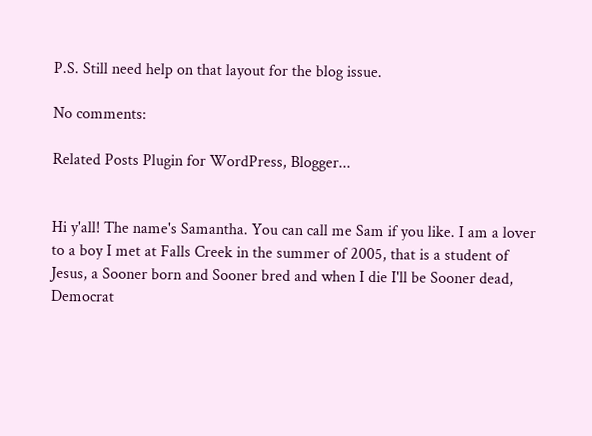P.S. Still need help on that layout for the blog issue.

No comments:

Related Posts Plugin for WordPress, Blogger...


Hi y'all! The name's Samantha. You can call me Sam if you like. I am a lover to a boy I met at Falls Creek in the summer of 2005, that is a student of Jesus, a Sooner born and Sooner bred and when I die I'll be Sooner dead, Democrat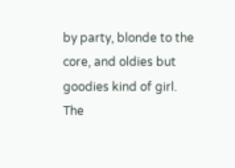by party, blonde to the core, and oldies but goodies kind of girl.
The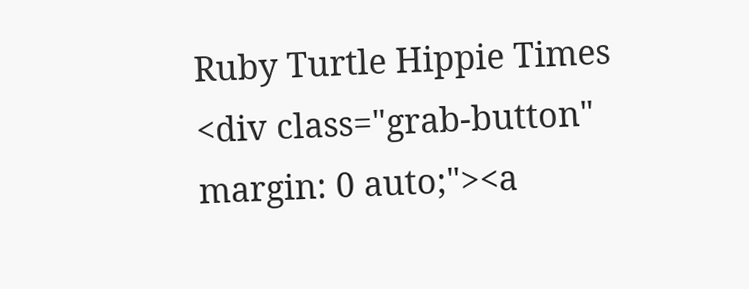Ruby Turtle Hippie Times
<div class="grab-button" margin: 0 auto;"><a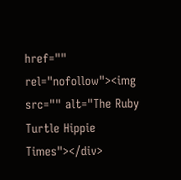href="" rel="nofollow"><img src="" alt="The Ruby Turtle Hippie Times"></div>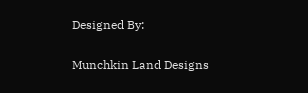Designed By:

Munchkin Land Designs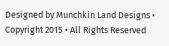Designed by Munchkin Land Designs • Copyright 2015 • All Rights Reserved